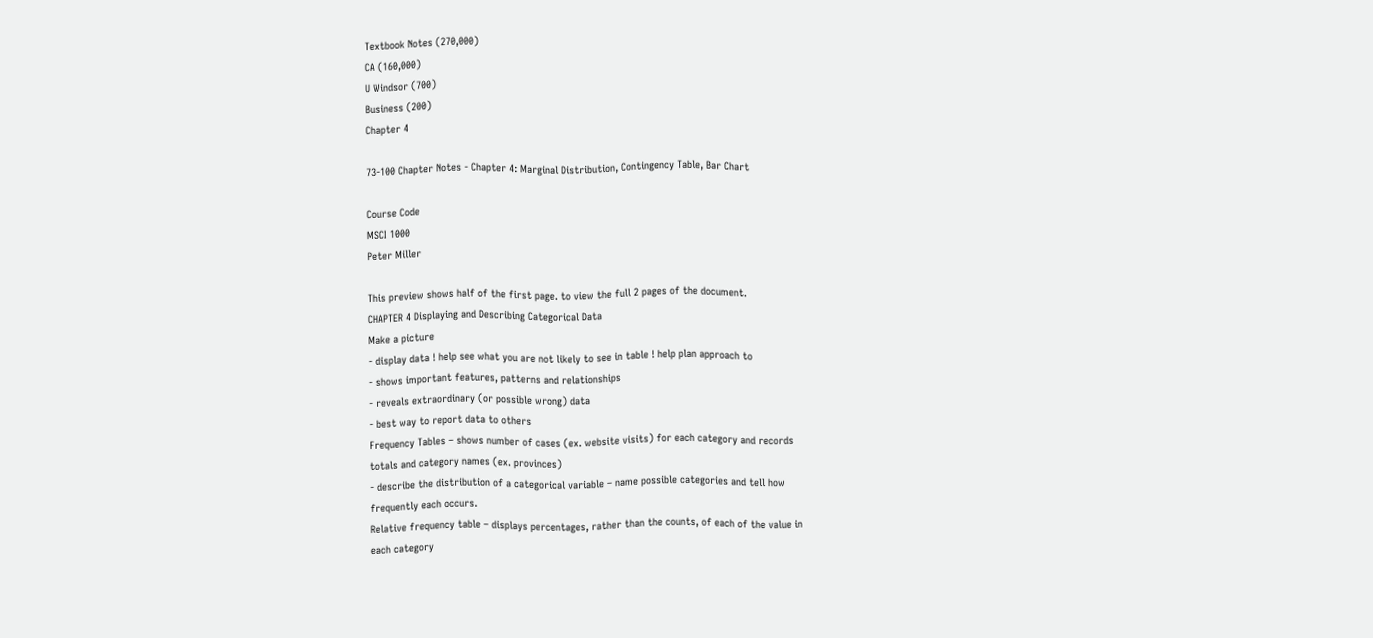Textbook Notes (270,000)
CA (160,000)
U Windsor (700)
Business (200)
Chapter 4

73-100 Chapter Notes - Chapter 4: Marginal Distribution, Contingency Table, Bar Chart

Course Code
MSCI 1000
Peter Miller

This preview shows half of the first page. to view the full 2 pages of the document.
CHAPTER 4 Displaying and Describing Categorical Data
Make a picture
- display data ! help see what you are not likely to see in table ! help plan approach to
- shows important features, patterns and relationships
- reveals extraordinary (or possible wrong) data
- best way to report data to others
Frequency Tables – shows number of cases (ex. website visits) for each category and records
totals and category names (ex. provinces)
- describe the distribution of a categorical variable – name possible categories and tell how
frequently each occurs.
Relative frequency table – displays percentages, rather than the counts, of each of the value in
each category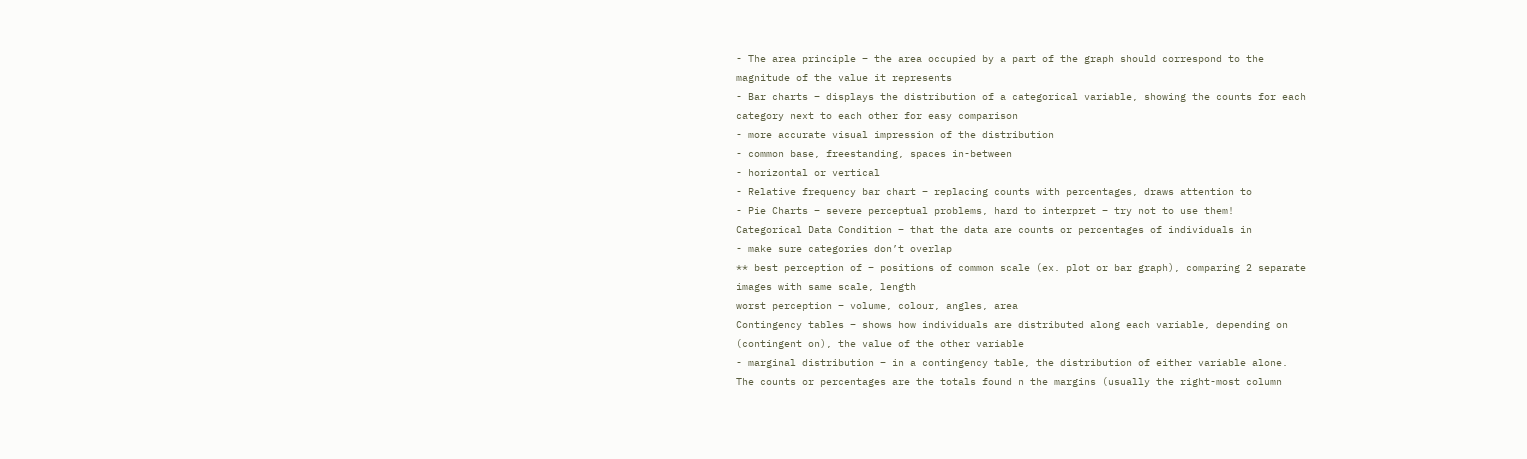- The area principle – the area occupied by a part of the graph should correspond to the
magnitude of the value it represents
- Bar charts – displays the distribution of a categorical variable, showing the counts for each
category next to each other for easy comparison
- more accurate visual impression of the distribution
- common base, freestanding, spaces in-between
- horizontal or vertical
- Relative frequency bar chart – replacing counts with percentages, draws attention to
- Pie Charts – severe perceptual problems, hard to interpret – try not to use them!
Categorical Data Condition – that the data are counts or percentages of individuals in
- make sure categories don’t overlap
** best perception of – positions of common scale (ex. plot or bar graph), comparing 2 separate
images with same scale, length
worst perception – volume, colour, angles, area
Contingency tables – shows how individuals are distributed along each variable, depending on
(contingent on), the value of the other variable
- marginal distribution – in a contingency table, the distribution of either variable alone.
The counts or percentages are the totals found n the margins (usually the right-most column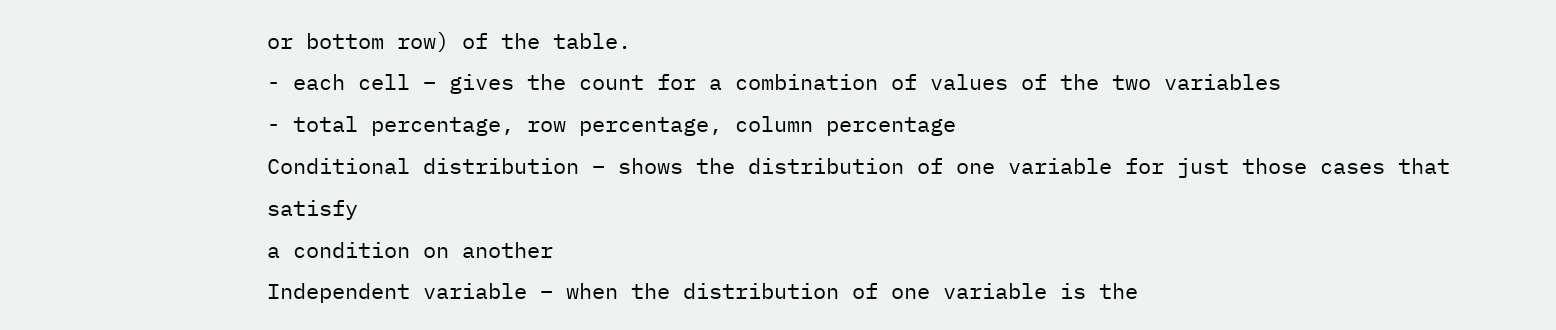or bottom row) of the table.
- each cell – gives the count for a combination of values of the two variables
- total percentage, row percentage, column percentage
Conditional distribution – shows the distribution of one variable for just those cases that satisfy
a condition on another
Independent variable – when the distribution of one variable is the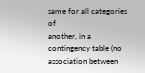same for all categories of
another, in a contingency table (no association between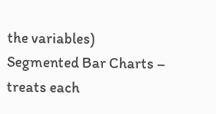the variables)
Segmented Bar Charts – treats each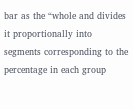bar as the “whole and divides it proportionally into
segments corresponding to the percentage in each group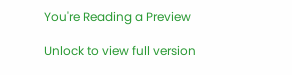You're Reading a Preview

Unlock to view full version